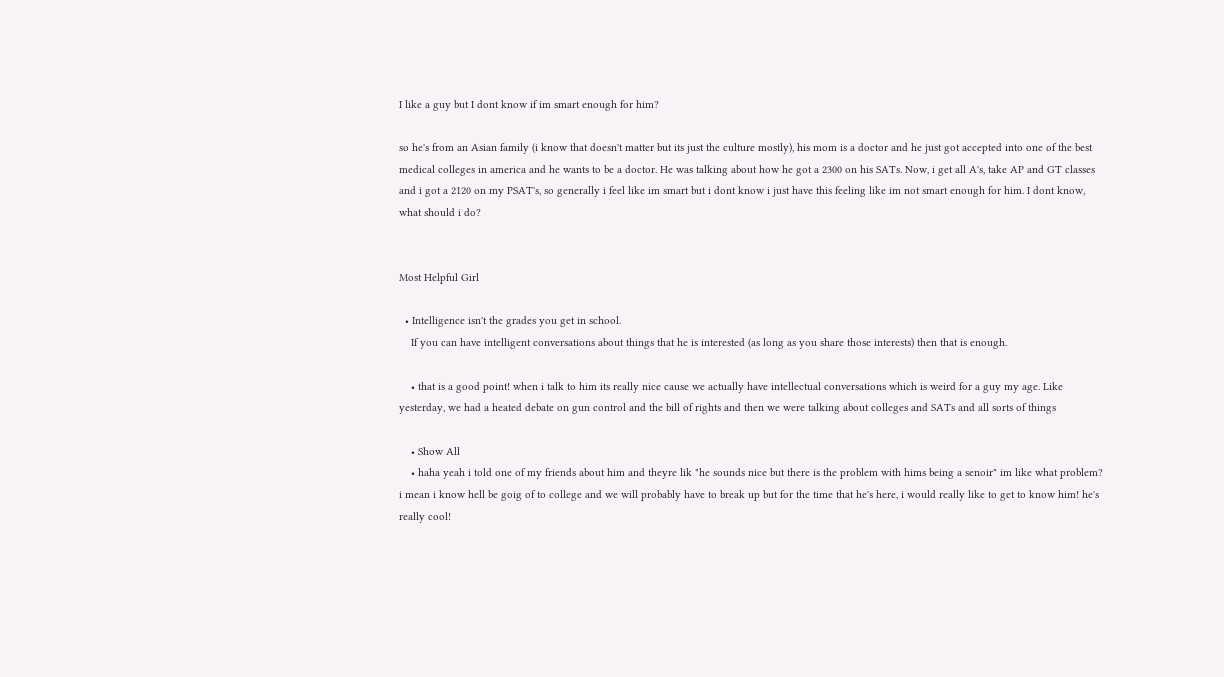I like a guy but I dont know if im smart enough for him?

so he's from an Asian family (i know that doesn't matter but its just the culture mostly), his mom is a doctor and he just got accepted into one of the best medical colleges in america and he wants to be a doctor. He was talking about how he got a 2300 on his SATs. Now, i get all A's, take AP and GT classes and i got a 2120 on my PSAT's, so generally i feel like im smart but i dont know i just have this feeling like im not smart enough for him. I dont know, what should i do?


Most Helpful Girl

  • Intelligence isn't the grades you get in school.
    If you can have intelligent conversations about things that he is interested (as long as you share those interests) then that is enough.

    • that is a good point! when i talk to him its really nice cause we actually have intellectual conversations which is weird for a guy my age. Like yesterday, we had a heated debate on gun control and the bill of rights and then we were talking about colleges and SATs and all sorts of things

    • Show All
    • haha yeah i told one of my friends about him and theyre lik "he sounds nice but there is the problem with hims being a senoir" im like what problem? i mean i know hell be goig of to college and we will probably have to break up but for the time that he's here, i would really like to get to know him! he's really cool!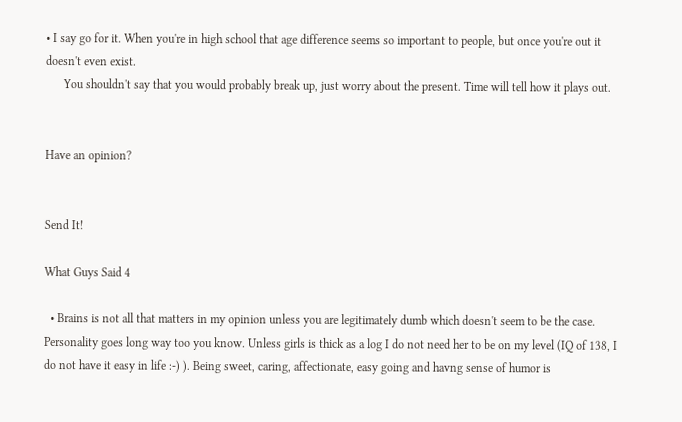• I say go for it. When you're in high school that age difference seems so important to people, but once you're out it doesn't even exist.
      You shouldn't say that you would probably break up, just worry about the present. Time will tell how it plays out.


Have an opinion?


Send It!

What Guys Said 4

  • Brains is not all that matters in my opinion unless you are legitimately dumb which doesn't seem to be the case. Personality goes long way too you know. Unless girls is thick as a log I do not need her to be on my level (IQ of 138, I do not have it easy in life :-) ). Being sweet, caring, affectionate, easy going and havng sense of humor is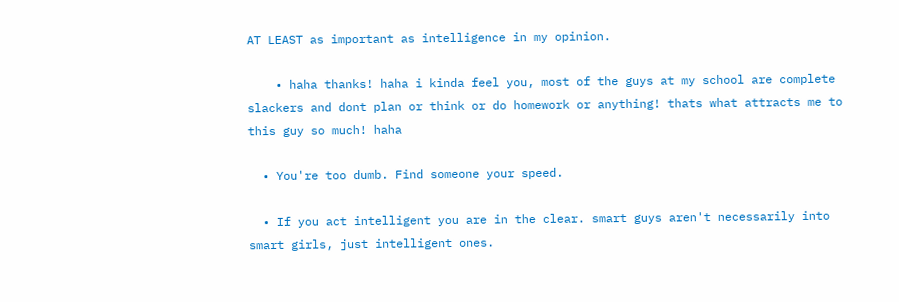AT LEAST as important as intelligence in my opinion.

    • haha thanks! haha i kinda feel you, most of the guys at my school are complete slackers and dont plan or think or do homework or anything! thats what attracts me to this guy so much! haha

  • You're too dumb. Find someone your speed.

  • If you act intelligent you are in the clear. smart guys aren't necessarily into smart girls, just intelligent ones.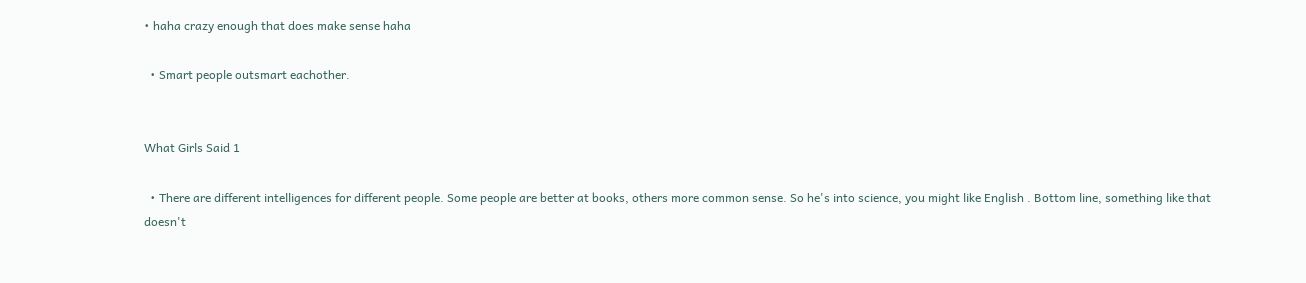• haha crazy enough that does make sense haha

  • Smart people outsmart eachother.


What Girls Said 1

  • There are different intelligences for different people. Some people are better at books, others more common sense. So he's into science, you might like English . Bottom line, something like that doesn't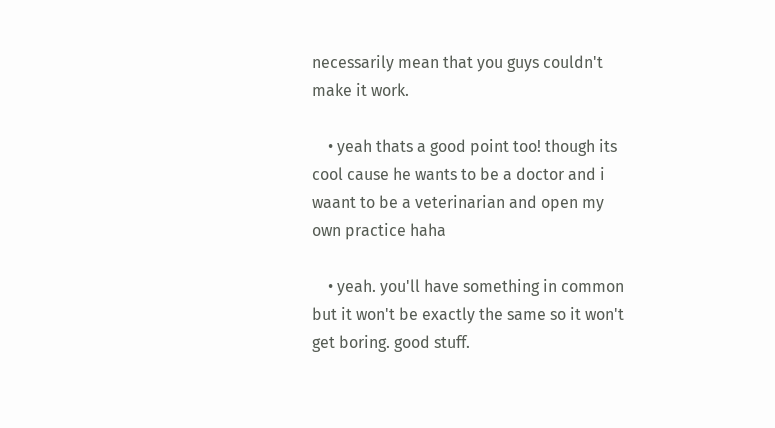necessarily mean that you guys couldn't make it work.

    • yeah thats a good point too! though its cool cause he wants to be a doctor and i waant to be a veterinarian and open my own practice haha

    • yeah. you'll have something in common but it won't be exactly the same so it won't get boring. good stuff.